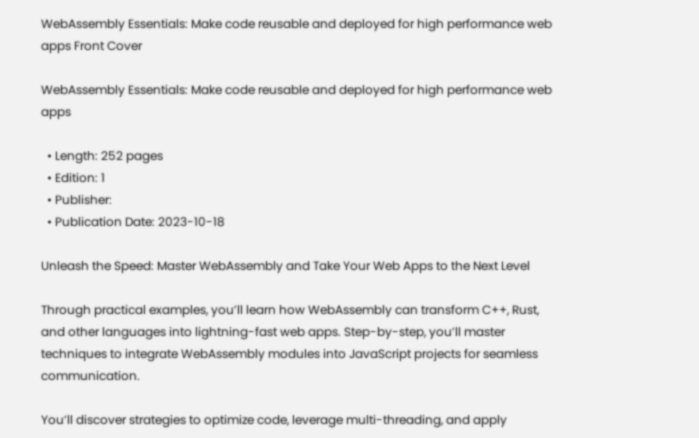WebAssembly Essentials: Make code reusable and deployed for high performance web apps Front Cover

WebAssembly Essentials: Make code reusable and deployed for high performance web apps

  • Length: 252 pages
  • Edition: 1
  • Publisher:
  • Publication Date: 2023-10-18

Unleash the Speed: Master WebAssembly and Take Your Web Apps to the Next Level

Through practical examples, you’ll learn how WebAssembly can transform C++, Rust, and other languages into lightning-fast web apps. Step-by-step, you’ll master techniques to integrate WebAssembly modules into JavaScript projects for seamless communication.

You’ll discover strategies to optimize code, leverage multi-threading, and apply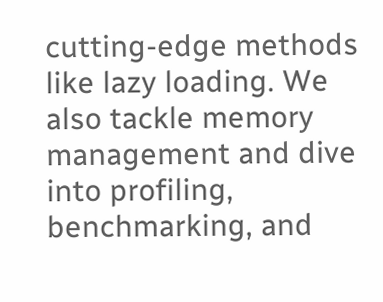cutting-edge methods like lazy loading. We also tackle memory management and dive into profiling, benchmarking, and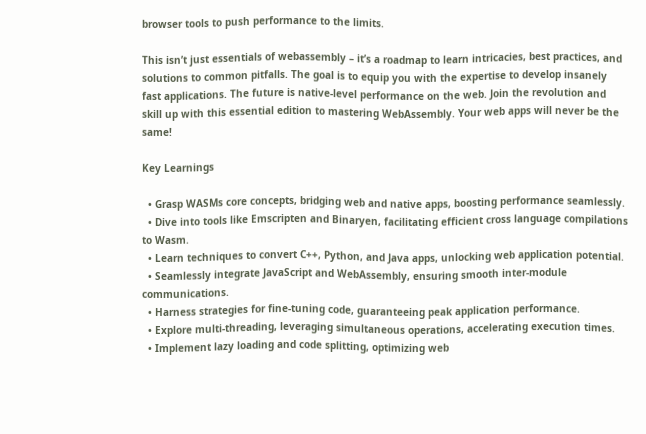browser tools to push performance to the limits.

This isn’t just essentials of webassembly – it’s a roadmap to learn intricacies, best practices, and solutions to common pitfalls. The goal is to equip you with the expertise to develop insanely fast applications. The future is native-level performance on the web. Join the revolution and skill up with this essential edition to mastering WebAssembly. Your web apps will never be the same!

Key Learnings

  • Grasp WASMs core concepts, bridging web and native apps, boosting performance seamlessly.
  • Dive into tools like Emscripten and Binaryen, facilitating efficient cross language compilations to Wasm.
  • Learn techniques to convert C++, Python, and Java apps, unlocking web application potential.
  • Seamlessly integrate JavaScript and WebAssembly, ensuring smooth inter-module communications.
  • Harness strategies for fine-tuning code, guaranteeing peak application performance.
  • Explore multi-threading, leveraging simultaneous operations, accelerating execution times.
  • Implement lazy loading and code splitting, optimizing web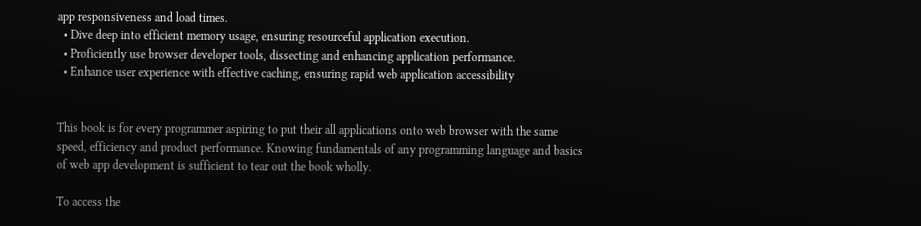app responsiveness and load times.
  • Dive deep into efficient memory usage, ensuring resourceful application execution.
  • Proficiently use browser developer tools, dissecting and enhancing application performance.
  • Enhance user experience with effective caching, ensuring rapid web application accessibility


This book is for every programmer aspiring to put their all applications onto web browser with the same speed, efficiency and product performance. Knowing fundamentals of any programming language and basics of web app development is sufficient to tear out the book wholly.

To access the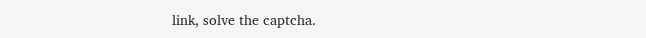link, solve the captcha.